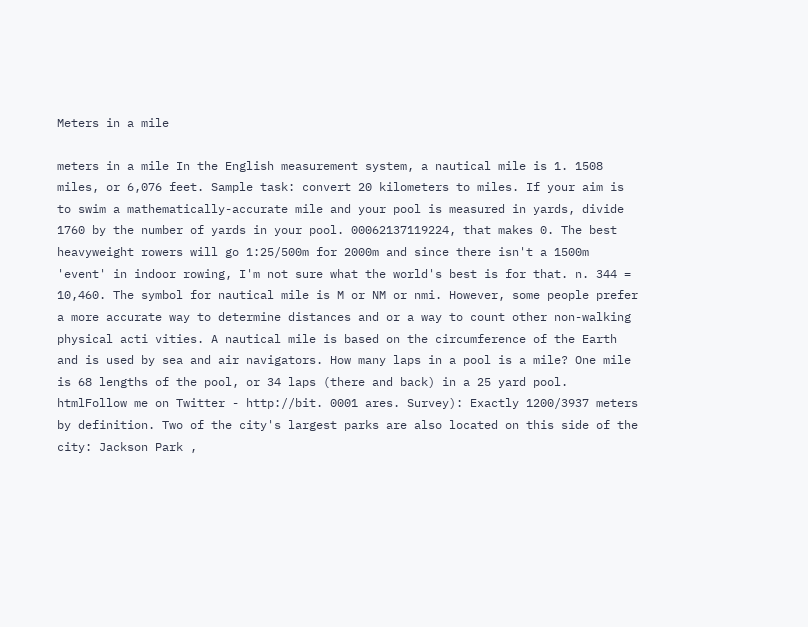Meters in a mile

meters in a mile In the English measurement system, a nautical mile is 1. 1508 miles, or 6,076 feet. Sample task: convert 20 kilometers to miles. If your aim is to swim a mathematically-accurate mile and your pool is measured in yards, divide 1760 by the number of yards in your pool. 00062137119224, that makes 0. The best heavyweight rowers will go 1:25/500m for 2000m and since there isn't a 1500m 'event' in indoor rowing, I'm not sure what the world's best is for that. n. 344 = 10,460. The symbol for nautical mile is M or NM or nmi. However, some people prefer a more accurate way to determine distances and or a way to count other non-walking physical acti vities. A nautical mile is based on the circumference of the Earth and is used by sea and air navigators. How many laps in a pool is a mile? One mile is 68 lengths of the pool, or 34 laps (there and back) in a 25 yard pool. htmlFollow me on Twitter - http://bit. 0001 ares. Survey): Exactly 1200/3937 meters by definition. Two of the city's largest parks are also located on this side of the city: Jackson Park ,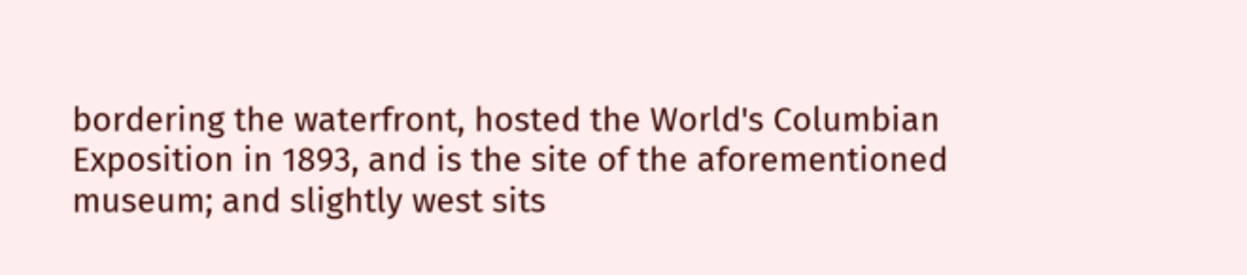bordering the waterfront, hosted the World's Columbian Exposition in 1893, and is the site of the aforementioned museum; and slightly west sits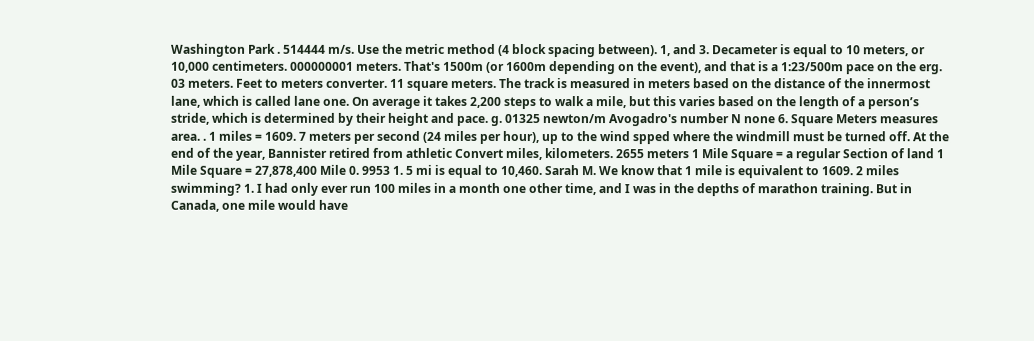Washington Park . 514444 m/s. Use the metric method (4 block spacing between). 1, and 3. Decameter is equal to 10 meters, or 10,000 centimeters. 000000001 meters. That's 1500m (or 1600m depending on the event), and that is a 1:23/500m pace on the erg. 03 meters. Feet to meters converter. 11 square meters. The track is measured in meters based on the distance of the innermost lane, which is called lane one. On average it takes 2,200 steps to walk a mile, but this varies based on the length of a person’s stride, which is determined by their height and pace. g. 01325 newton/m Avogadro's number N none 6. Square Meters measures area. . 1 miles = 1609. 7 meters per second (24 miles per hour), up to the wind spped where the windmill must be turned off. At the end of the year, Bannister retired from athletic Convert miles, kilometers. 2655 meters 1 Mile Square = a regular Section of land 1 Mile Square = 27,878,400 Mile 0. 9953 1. 5 mi is equal to 10,460. Sarah M. We know that 1 mile is equivalent to 1609. 2 miles swimming? 1. I had only ever run 100 miles in a month one other time, and I was in the depths of marathon training. But in Canada, one mile would have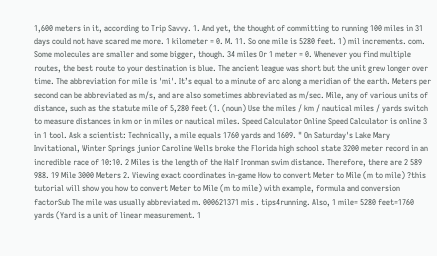1,600 meters in it, according to Trip Savvy. 1. And yet, the thought of committing to running 100 miles in 31 days could not have scared me more. 1 kilometer = 0. M. 11. So one mile is 5280 feet. 1) mil increments. com. Some molecules are smaller and some bigger, though. 34 miles Or 1 meter = 0. Whenever you find multiple routes, the best route to your destination is blue. The ancient league was short but the unit grew longer over time. The abbreviation for mile is 'mi'. It’s equal to a minute of arc along a meridian of the earth. Meters per second can be abbreviated as m/s, and are also sometimes abbreviated as m/sec. Mile, any of various units of distance, such as the statute mile of 5,280 feet (1. (noun) Use the miles / km / nautical miles / yards switch to measure distances in km or in miles or nautical miles. Speed Calculator Online Speed Calculator is online 3 in 1 tool. Ask a scientist: Technically, a mile equals 1760 yards and 1609. " On Saturday's Lake Mary Invitational, Winter Springs junior Caroline Wells broke the Florida high school state 3200 meter record in an incredible race of 10:10. 2 Miles is the length of the Half Ironman swim distance. Therefore, there are 2 589 988. 19 Mile 3000 Meters 2. Viewing exact coordinates in-game How to convert Meter to Mile (m to mile) ?this tutorial will show you how to convert Meter to Mile (m to mile) with example, formula and conversion factorSub The mile was usually abbreviated m. 000621371 mis . tips4running. Also, 1 mile= 5280 feet=1760 yards (Yard is a unit of linear measurement. 1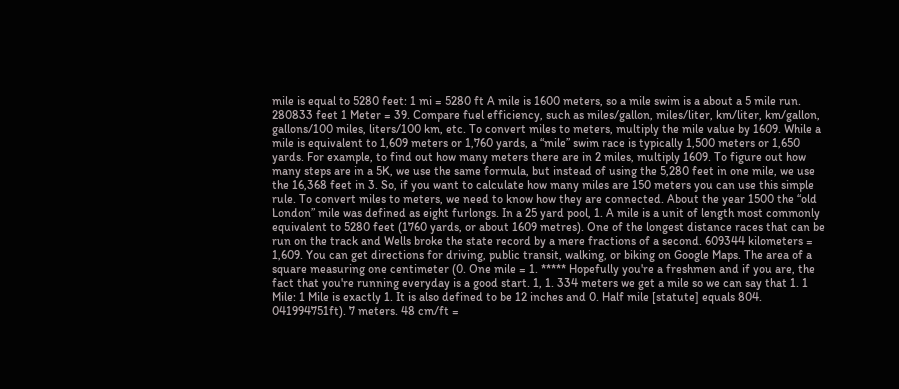mile is equal to 5280 feet: 1 mi = 5280 ft A mile is 1600 meters, so a mile swim is a about a 5 mile run. 280833 feet 1 Meter = 39. Compare fuel efficiency, such as miles/gallon, miles/liter, km/liter, km/gallon, gallons/100 miles, liters/100 km, etc. To convert miles to meters, multiply the mile value by 1609. While a mile is equivalent to 1,609 meters or 1,760 yards, a “mile” swim race is typically 1,500 meters or 1,650 yards. For example, to find out how many meters there are in 2 miles, multiply 1609. To figure out how many steps are in a 5K, we use the same formula, but instead of using the 5,280 feet in one mile, we use the 16,368 feet in 3. So, if you want to calculate how many miles are 150 meters you can use this simple rule. To convert miles to meters, we need to know how they are connected. About the year 1500 the “old London” mile was defined as eight furlongs. In a 25 yard pool, 1. A mile is a unit of length most commonly equivalent to 5280 feet (1760 yards, or about 1609 metres). One of the longest distance races that can be run on the track and Wells broke the state record by a mere fractions of a second. 609344 kilometers = 1,609. You can get directions for driving, public transit, walking, or biking on Google Maps. The area of a square measuring one centimeter (0. One mile = 1. ***** Hopefully you're a freshmen and if you are, the fact that you're running everyday is a good start. 1, 1. 334 meters we get a mile so we can say that 1. 1 Mile: 1 Mile is exactly 1. It is also defined to be 12 inches and 0. Half mile [statute] equals 804. 041994751ft). 7 meters. 48 cm/ft =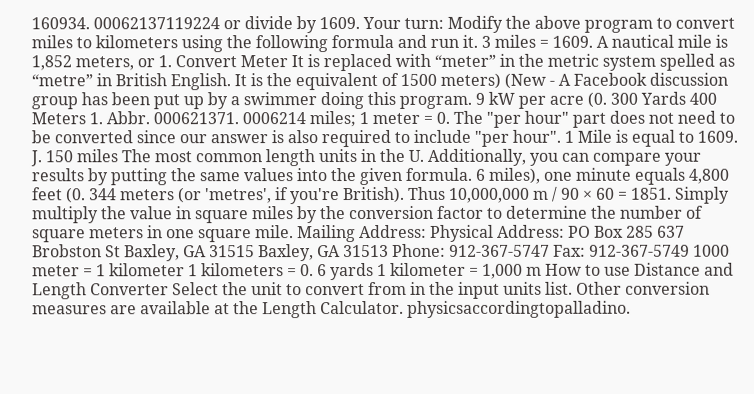160934. 00062137119224 or divide by 1609. Your turn: Modify the above program to convert miles to kilometers using the following formula and run it. 3 miles = 1609. A nautical mile is 1,852 meters, or 1. Convert Meter It is replaced with “meter” in the metric system spelled as “metre” in British English. It is the equivalent of 1500 meters) (New - A Facebook discussion group has been put up by a swimmer doing this program. 9 kW per acre (0. 300 Yards 400 Meters 1. Abbr. 000621371. 0006214 miles; 1 meter = 0. The "per hour" part does not need to be converted since our answer is also required to include "per hour". 1 Mile is equal to 1609. J. 150 miles The most common length units in the U. Additionally, you can compare your results by putting the same values into the given formula. 6 miles), one minute equals 4,800 feet (0. 344 meters (or 'metres', if you're British). Thus 10,000,000 m / 90 × 60 = 1851. Simply multiply the value in square miles by the conversion factor to determine the number of square meters in one square mile. Mailing Address: Physical Address: PO Box 285 637 Brobston St Baxley, GA 31515 Baxley, GA 31513 Phone: 912-367-5747 Fax: 912-367-5749 1000 meter = 1 kilometer 1 kilometers = 0. 6 yards 1 kilometer = 1,000 m How to use Distance and Length Converter Select the unit to convert from in the input units list. Other conversion measures are available at the Length Calculator. physicsaccordingtopalladino.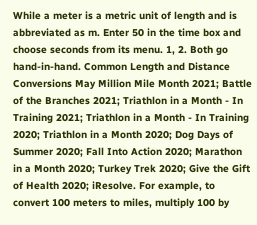While a meter is a metric unit of length and is abbreviated as m. Enter 50 in the time box and choose seconds from its menu. 1, 2. Both go hand-in-hand. Common Length and Distance Conversions May Million Mile Month 2021; Battle of the Branches 2021; Triathlon in a Month - In Training 2021; Triathlon in a Month - In Training 2020; Triathlon in a Month 2020; Dog Days of Summer 2020; Fall Into Action 2020; Marathon in a Month 2020; Turkey Trek 2020; Give the Gift of Health 2020; iResolve. For example, to convert 100 meters to miles, multiply 100 by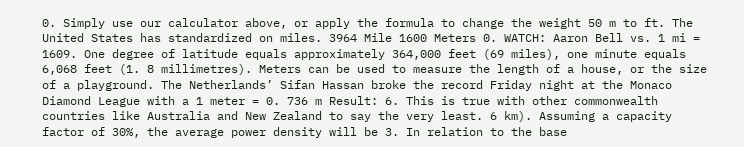0. Simply use our calculator above, or apply the formula to change the weight 50 m to ft. The United States has standardized on miles. 3964 Mile 1600 Meters 0. WATCH: Aaron Bell vs. 1 mi = 1609. One degree of latitude equals approximately 364,000 feet (69 miles), one minute equals 6,068 feet (1. 8 millimetres). Meters can be used to measure the length of a house, or the size of a playground. The Netherlands’ Sifan Hassan broke the record Friday night at the Monaco Diamond League with a 1 meter = 0. 736 m Result: 6. This is true with other commonwealth countries like Australia and New Zealand to say the very least. 6 km). Assuming a capacity factor of 30%, the average power density will be 3. In relation to the base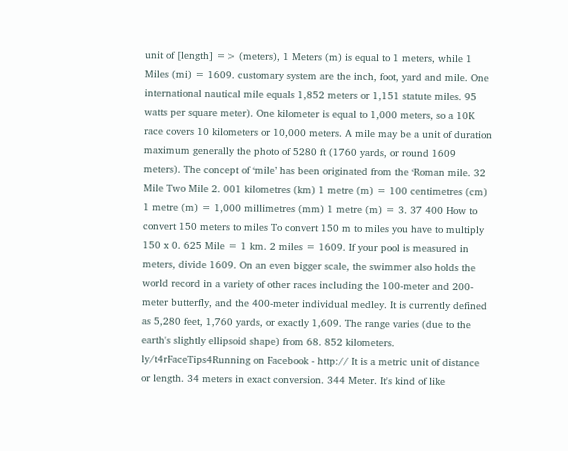unit of [length] => (meters), 1 Meters (m) is equal to 1 meters, while 1 Miles (mi) = 1609. customary system are the inch, foot, yard and mile. One international nautical mile equals 1,852 meters or 1,151 statute miles. 95 watts per square meter). One kilometer is equal to 1,000 meters, so a 10K race covers 10 kilometers or 10,000 meters. A mile may be a unit of duration maximum generally the photo of 5280 ft (1760 yards, or round 1609 meters). The concept of ‘mile’ has been originated from the ‘Roman mile. 32 Mile Two Mile 2. 001 kilometres (km) 1 metre (m) = 100 centimetres (cm) 1 metre (m) = 1,000 millimetres (mm) 1 metre (m) = 3. 37 400 How to convert 150 meters to miles To convert 150 m to miles you have to multiply 150 x 0. 625 Mile = 1 km. 2 miles = 1609. If your pool is measured in meters, divide 1609. On an even bigger scale, the swimmer also holds the world record in a variety of other races including the 100-meter and 200-meter butterfly, and the 400-meter individual medley. It is currently defined as 5,280 feet, 1,760 yards, or exactly 1,609. The range varies (due to the earth's slightly ellipsoid shape) from 68. 852 kilometers. ly/t4rFaceTips4Running on Facebook - http:// It is a metric unit of distance or length. 34 meters in exact conversion. 344 Meter. It's kind of like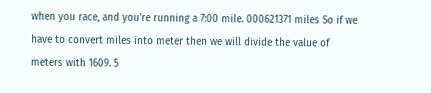when you race, and you're running a 7:00 mile. 000621371 miles So if we have to convert miles into meter then we will divide the value of meters with 1609. 5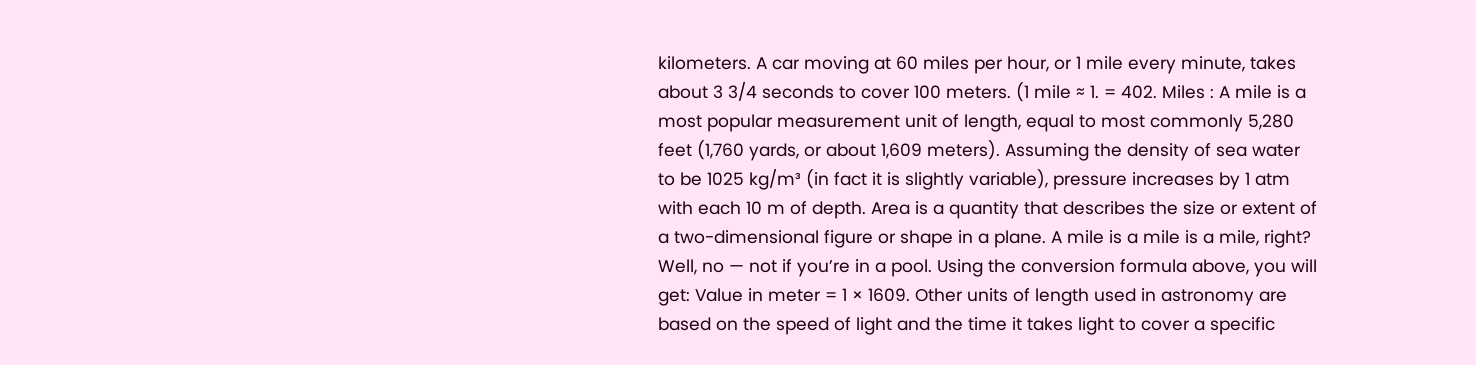kilometers. A car moving at 60 miles per hour, or 1 mile every minute, takes about 3 3/4 seconds to cover 100 meters. (1 mile ≈ 1. = 402. Miles : A mile is a most popular measurement unit of length, equal to most commonly 5,280 feet (1,760 yards, or about 1,609 meters). Assuming the density of sea water to be 1025 kg/m³ (in fact it is slightly variable), pressure increases by 1 atm with each 10 m of depth. Area is a quantity that describes the size or extent of a two-dimensional figure or shape in a plane. A mile is a mile is a mile, right? Well, no — not if you’re in a pool. Using the conversion formula above, you will get: Value in meter = 1 × 1609. Other units of length used in astronomy are based on the speed of light and the time it takes light to cover a specific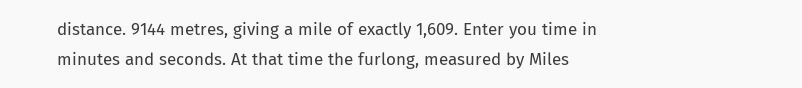distance. 9144 metres, giving a mile of exactly 1,609. Enter you time in minutes and seconds. At that time the furlong, measured by Miles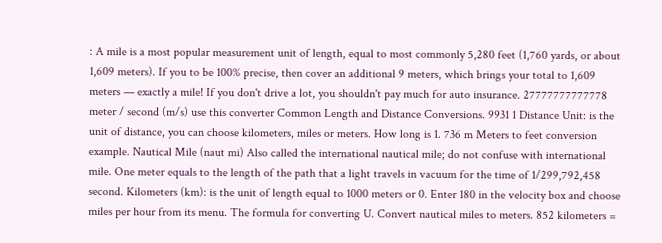: A mile is a most popular measurement unit of length, equal to most commonly 5,280 feet (1,760 yards, or about 1,609 meters). If you to be 100% precise, then cover an additional 9 meters, which brings your total to 1,609 meters — exactly a mile! If you don't drive a lot, you shouldn't pay much for auto insurance. 27777777777778 meter / second (m/s) use this converter Common Length and Distance Conversions. 9931 1 Distance Unit: is the unit of distance, you can choose kilometers, miles or meters. How long is 1. 736 m Meters to feet conversion example. Nautical Mile (naut mi) Also called the international nautical mile; do not confuse with international mile. One meter equals to the length of the path that a light travels in vacuum for the time of 1/299,792,458 second. Kilometers (km): is the unit of length equal to 1000 meters or 0. Enter 180 in the velocity box and choose miles per hour from its menu. The formula for converting U. Convert nautical miles to meters. 852 kilometers =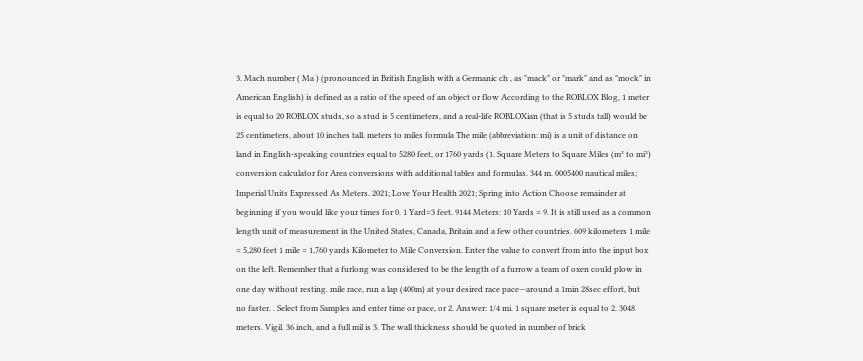3. Mach number ( Ma ) (pronounced in British English with a Germanic ch , as "mack" or "mark" and as "mock" in American English) is defined as a ratio of the speed of an object or flow According to the ROBLOX Blog, 1 meter is equal to 20 ROBLOX studs, so a stud is 5 centimeters, and a real-life ROBLOXian (that is 5 studs tall) would be 25 centimeters, about 10 inches tall. meters to miles formula The mile (abbreviation: mi) is a unit of distance on land in English-speaking countries equal to 5280 feet, or 1760 yards (1. Square Meters to Square Miles (m² to mi²) conversion calculator for Area conversions with additional tables and formulas. 344 m. 0005400 nautical miles; Imperial Units Expressed As Meters. 2021; Love Your Health 2021; Spring into Action Choose remainder at beginning if you would like your times for 0. 1 Yard=3 feet. 9144 Meters: 10 Yards = 9. It is still used as a common length unit of measurement in the United States, Canada, Britain and a few other countries. 609 kilometers 1 mile = 5,280 feet 1 mile = 1,760 yards Kilometer to Mile Conversion. Enter the value to convert from into the input box on the left. Remember that a furlong was considered to be the length of a furrow a team of oxen could plow in one day without resting. mile race, run a lap (400m) at your desired race pace—around a 1min 28sec effort, but no faster. . Select from Samples and enter time or pace, or 2. Answer: 1/4 mi. 1 square meter is equal to 2. 3048 meters. Vigil. 36 inch, and a full mil is 3. The wall thickness should be quoted in number of brick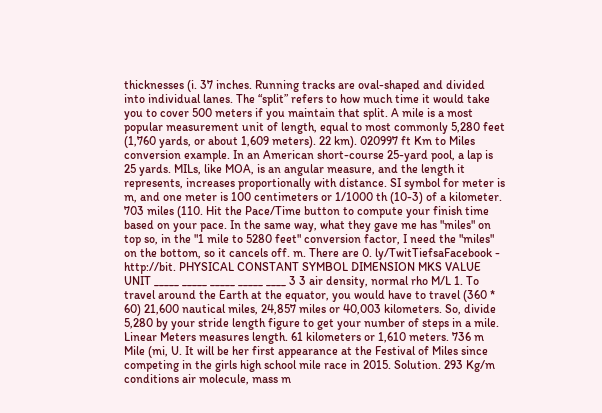thicknesses (i. 37 inches. Running tracks are oval-shaped and divided into individual lanes. The “split” refers to how much time it would take you to cover 500 meters if you maintain that split. A mile is a most popular measurement unit of length, equal to most commonly 5,280 feet (1,760 yards, or about 1,609 meters). 22 km). 020997 ft Km to Miles conversion example. In an American short-course 25-yard pool, a lap is 25 yards. MILs, like MOA, is an angular measure, and the length it represents, increases proportionally with distance. SI symbol for meter is m, and one meter is 100 centimeters or 1/1000 th (10-3) of a kilometer. 703 miles (110. Hit the Pace/Time button to compute your finish time based on your pace. In the same way, what they gave me has "miles" on top so, in the "1 mile to 5280 feet" conversion factor, I need the "miles" on the bottom, so it cancels off. m. There are 0. ly/TwitTiefsaFacebook - http://bit. PHYSICAL CONSTANT SYMBOL DIMENSION MKS VALUE UNIT _____ _____ _____ _____ ____ 3 3 air density, normal rho M/L 1. To travel around the Earth at the equator, you would have to travel (360 * 60) 21,600 nautical miles, 24,857 miles or 40,003 kilometers. So, divide 5,280 by your stride length figure to get your number of steps in a mile. Linear Meters measures length. 61 kilometers or 1,610 meters. 736 m Mile (mi, U. It will be her first appearance at the Festival of Miles since competing in the girls high school mile race in 2015. Solution. 293 Kg/m conditions air molecule, mass m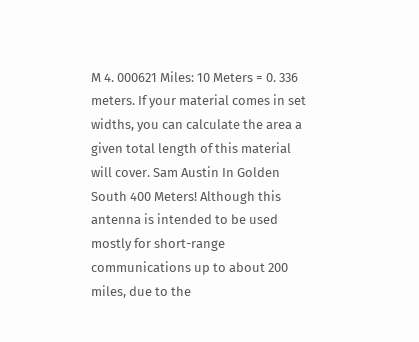M 4. 000621 Miles: 10 Meters = 0. 336 meters. If your material comes in set widths, you can calculate the area a given total length of this material will cover. Sam Austin In Golden South 400 Meters! Although this antenna is intended to be used mostly for short-range communications up to about 200 miles, due to the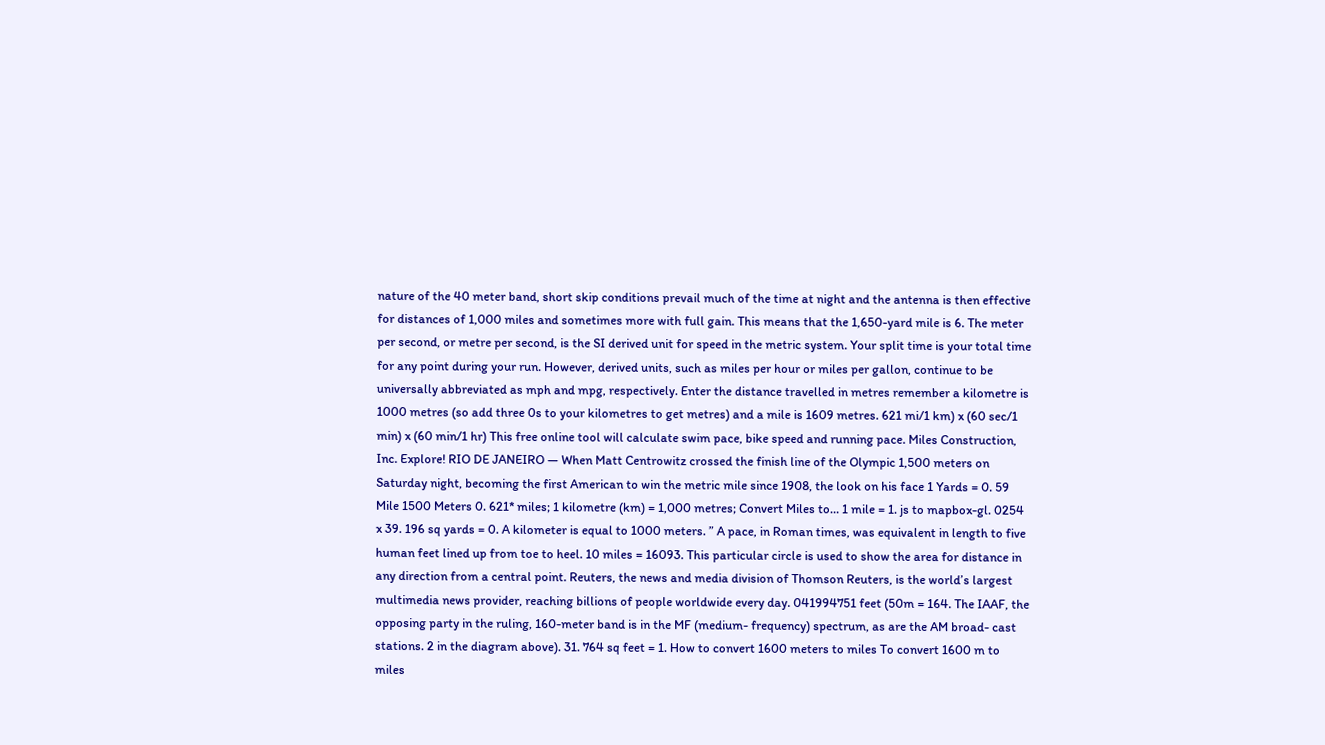nature of the 40 meter band, short skip conditions prevail much of the time at night and the antenna is then effective for distances of 1,000 miles and sometimes more with full gain. This means that the 1,650-yard mile is 6. The meter per second, or metre per second, is the SI derived unit for speed in the metric system. Your split time is your total time for any point during your run. However, derived units, such as miles per hour or miles per gallon, continue to be universally abbreviated as mph and mpg, respectively. Enter the distance travelled in metres remember a kilometre is 1000 metres (so add three 0s to your kilometres to get metres) and a mile is 1609 metres. 621 mi/1 km) x (60 sec/1 min) x (60 min/1 hr) This free online tool will calculate swim pace, bike speed and running pace. Miles Construction, Inc. Explore! RIO DE JANEIRO — When Matt Centrowitz crossed the finish line of the Olympic 1,500 meters on Saturday night, becoming the first American to win the metric mile since 1908, the look on his face 1 Yards = 0. 59 Mile 1500 Meters 0. 621* miles; 1 kilometre (km) = 1,000 metres; Convert Miles to… 1 mile = 1. js to mapbox-gl. 0254 x 39. 196 sq yards = 0. A kilometer is equal to 1000 meters. ” A pace, in Roman times, was equivalent in length to five human feet lined up from toe to heel. 10 miles = 16093. This particular circle is used to show the area for distance in any direction from a central point. Reuters, the news and media division of Thomson Reuters, is the world’s largest multimedia news provider, reaching billions of people worldwide every day. 041994751 feet (50m = 164. The IAAF, the opposing party in the ruling, 160-meter band is in the MF (medium- frequency) spectrum, as are the AM broad- cast stations. 2 in the diagram above). 31. 764 sq feet = 1. How to convert 1600 meters to miles To convert 1600 m to miles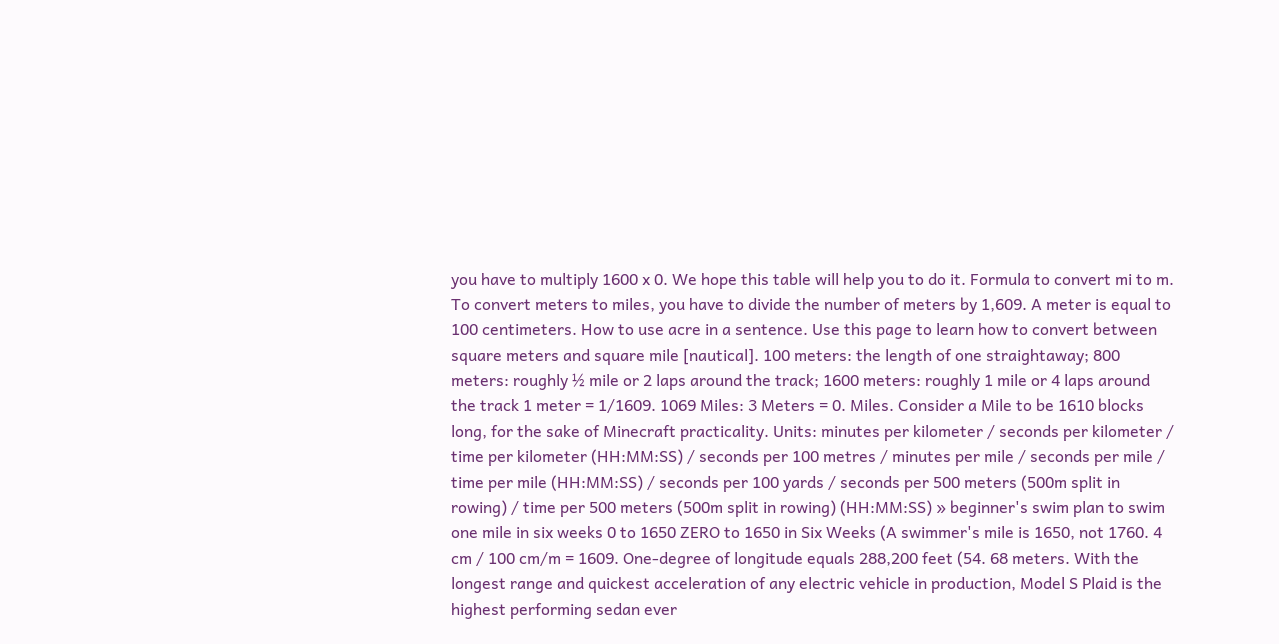you have to multiply 1600 x 0. We hope this table will help you to do it. Formula to convert mi to m. To convert meters to miles, you have to divide the number of meters by 1,609. A meter is equal to 100 centimeters. How to use acre in a sentence. Use this page to learn how to convert between square meters and square mile [nautical]. 100 meters: the length of one straightaway; 800 meters: roughly ½ mile or 2 laps around the track; 1600 meters: roughly 1 mile or 4 laps around the track 1 meter = 1/1609. 1069 Miles: 3 Meters = 0. Miles. Consider a Mile to be 1610 blocks long, for the sake of Minecraft practicality. Units: minutes per kilometer / seconds per kilometer / time per kilometer (HH:MM:SS) / seconds per 100 metres / minutes per mile / seconds per mile / time per mile (HH:MM:SS) / seconds per 100 yards / seconds per 500 meters (500m split in rowing) / time per 500 meters (500m split in rowing) (HH:MM:SS) » beginner's swim plan to swim one mile in six weeks 0 to 1650 ZERO to 1650 in Six Weeks (A swimmer's mile is 1650, not 1760. 4 cm / 100 cm/m = 1609. One-degree of longitude equals 288,200 feet (54. 68 meters. With the longest range and quickest acceleration of any electric vehicle in production, Model S Plaid is the highest performing sedan ever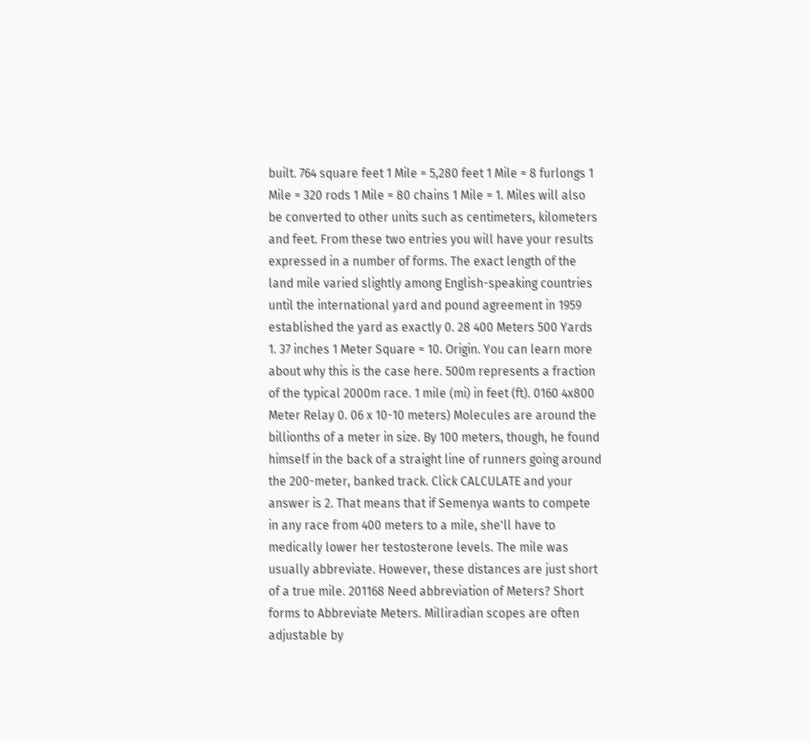built. 764 square feet 1 Mile = 5,280 feet 1 Mile = 8 furlongs 1 Mile = 320 rods 1 Mile = 80 chains 1 Mile = 1. Miles will also be converted to other units such as centimeters, kilometers and feet. From these two entries you will have your results expressed in a number of forms. The exact length of the land mile varied slightly among English-speaking countries until the international yard and pound agreement in 1959 established the yard as exactly 0. 28 400 Meters 500 Yards 1. 37 inches 1 Meter Square = 10. Origin. You can learn more about why this is the case here. 500m represents a fraction of the typical 2000m race. 1 mile (mi) in feet (ft). 0160 4x800 Meter Relay 0. 06 x 10-10 meters) Molecules are around the billionths of a meter in size. By 100 meters, though, he found himself in the back of a straight line of runners going around the 200-meter, banked track. Click CALCULATE and your answer is 2. That means that if Semenya wants to compete in any race from 400 meters to a mile, she'll have to medically lower her testosterone levels. The mile was usually abbreviate. However, these distances are just short of a true mile. 201168 Need abbreviation of Meters? Short forms to Abbreviate Meters. Milliradian scopes are often adjustable by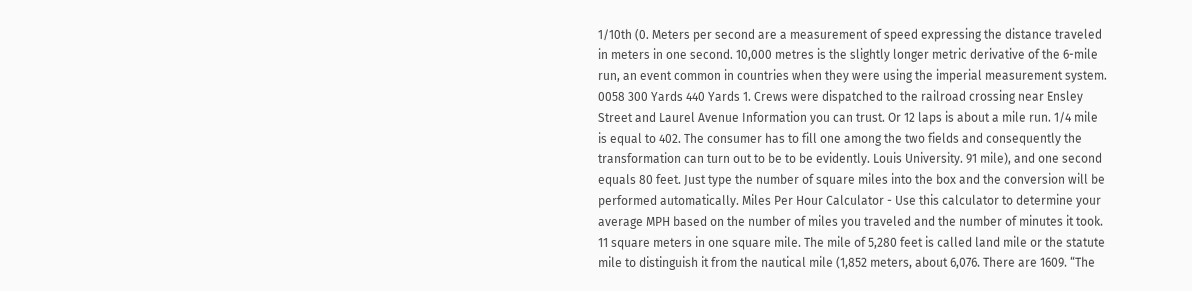1/10th (0. Meters per second are a measurement of speed expressing the distance traveled in meters in one second. 10,000 metres is the slightly longer metric derivative of the 6-mile run, an event common in countries when they were using the imperial measurement system. 0058 300 Yards 440 Yards 1. Crews were dispatched to the railroad crossing near Ensley Street and Laurel Avenue Information you can trust. Or 12 laps is about a mile run. 1/4 mile is equal to 402. The consumer has to fill one among the two fields and consequently the transformation can turn out to be to be evidently. Louis University. 91 mile), and one second equals 80 feet. Just type the number of square miles into the box and the conversion will be performed automatically. Miles Per Hour Calculator - Use this calculator to determine your average MPH based on the number of miles you traveled and the number of minutes it took. 11 square meters in one square mile. The mile of 5,280 feet is called land mile or the statute mile to distinguish it from the nautical mile (1,852 meters, about 6,076. There are 1609. “The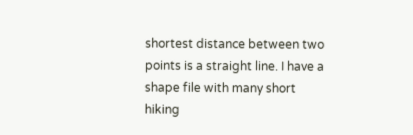shortest distance between two points is a straight line. I have a shape file with many short hiking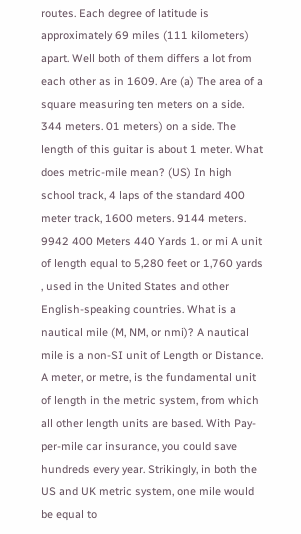routes. Each degree of latitude is approximately 69 miles (111 kilometers) apart. Well both of them differs a lot from each other as in 1609. Are (a) The area of a square measuring ten meters on a side. 344 meters. 01 meters) on a side. The length of this guitar is about 1 meter. What does metric-mile mean? (US) In high school track, 4 laps of the standard 400 meter track, 1600 meters. 9144 meters. 9942 400 Meters 440 Yards 1. or mi A unit of length equal to 5,280 feet or 1,760 yards , used in the United States and other English-speaking countries. What is a nautical mile (M, NM, or nmi)? A nautical mile is a non-SI unit of Length or Distance. A meter, or metre, is the fundamental unit of length in the metric system, from which all other length units are based. With Pay-per-mile car insurance, you could save hundreds every year. Strikingly, in both the US and UK metric system, one mile would be equal to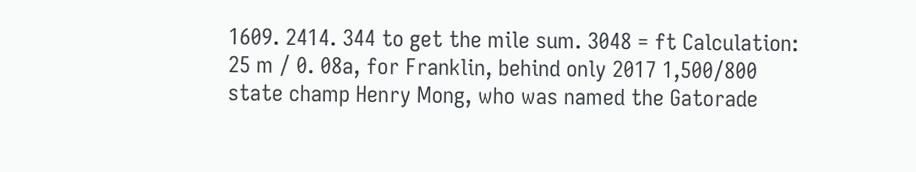1609. 2414. 344 to get the mile sum. 3048 = ft Calculation: 25 m / 0. 08a, for Franklin, behind only 2017 1,500/800 state champ Henry Mong, who was named the Gatorade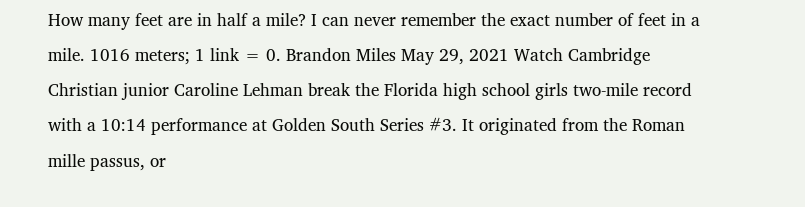How many feet are in half a mile? I can never remember the exact number of feet in a mile. 1016 meters; 1 link = 0. Brandon Miles May 29, 2021 Watch Cambridge Christian junior Caroline Lehman break the Florida high school girls two-mile record with a 10:14 performance at Golden South Series #3. It originated from the Roman mille passus, or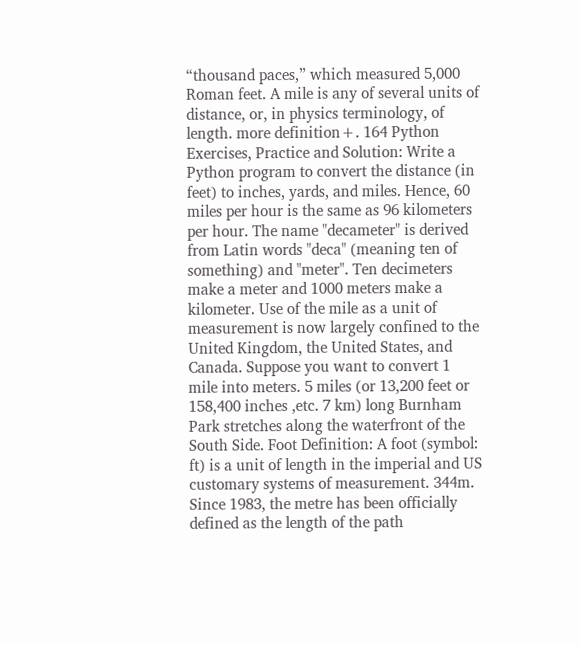“thousand paces,” which measured 5,000 Roman feet. A mile is any of several units of distance, or, in physics terminology, of length. more definition+. 164 Python Exercises, Practice and Solution: Write a Python program to convert the distance (in feet) to inches, yards, and miles. Hence, 60 miles per hour is the same as 96 kilometers per hour. The name "decameter" is derived from Latin words "deca" (meaning ten of something) and "meter". Ten decimeters make a meter and 1000 meters make a kilometer. Use of the mile as a unit of measurement is now largely confined to the United Kingdom, the United States, and Canada. Suppose you want to convert 1 mile into meters. 5 miles (or 13,200 feet or 158,400 inches ,etc. 7 km) long Burnham Park stretches along the waterfront of the South Side. Foot Definition: A foot (symbol: ft) is a unit of length in the imperial and US customary systems of measurement. 344m. Since 1983, the metre has been officially defined as the length of the path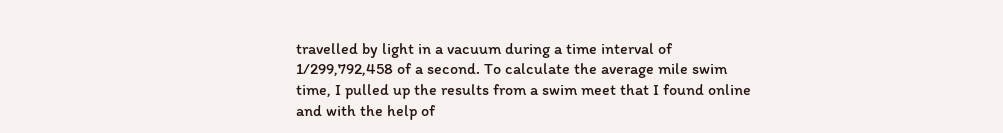travelled by light in a vacuum during a time interval of 1/299,792,458 of a second. To calculate the average mile swim time, I pulled up the results from a swim meet that I found online and with the help of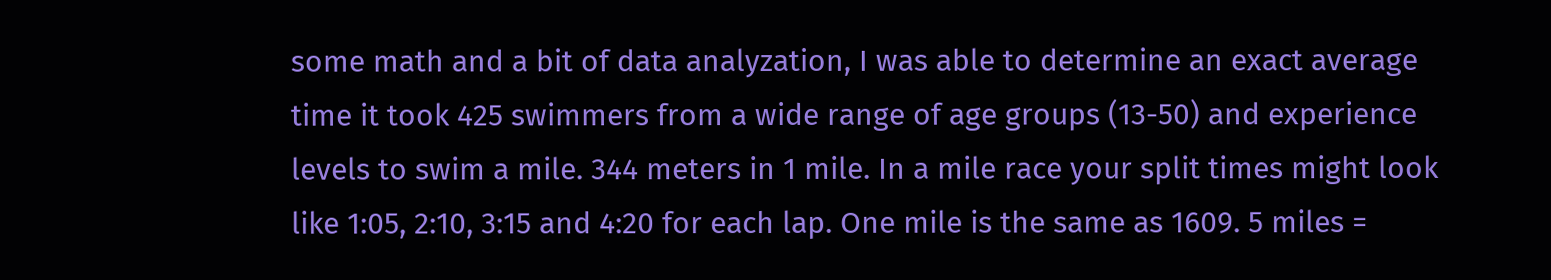some math and a bit of data analyzation, I was able to determine an exact average time it took 425 swimmers from a wide range of age groups (13-50) and experience levels to swim a mile. 344 meters in 1 mile. In a mile race your split times might look like 1:05, 2:10, 3:15 and 4:20 for each lap. One mile is the same as 1609. 5 miles =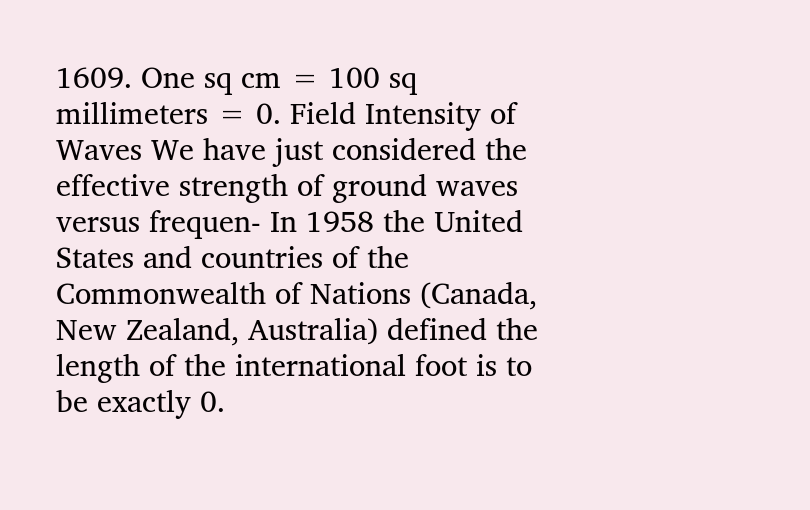1609. One sq cm = 100 sq millimeters = 0. Field Intensity of Waves We have just considered the effective strength of ground waves versus frequen- In 1958 the United States and countries of the Commonwealth of Nations (Canada, New Zealand, Australia) defined the length of the international foot is to be exactly 0.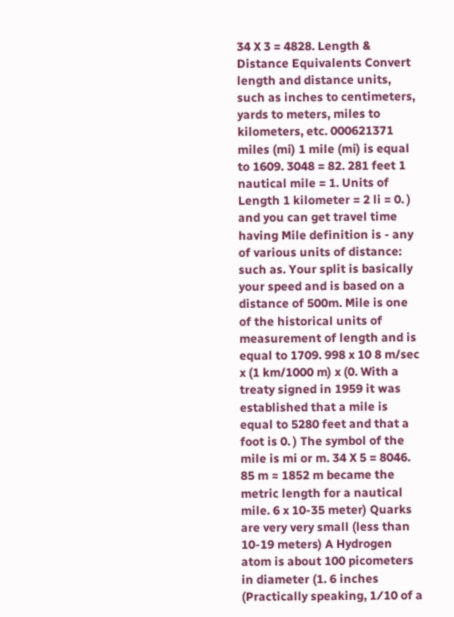34 X 3 = 4828. Length & Distance Equivalents Convert length and distance units, such as inches to centimeters, yards to meters, miles to kilometers, etc. 000621371 miles (mi) 1 mile (mi) is equal to 1609. 3048 = 82. 281 feet 1 nautical mile = 1. Units of Length 1 kilometer = 2 li = 0. ) and you can get travel time having Mile definition is - any of various units of distance: such as. Your split is basically your speed and is based on a distance of 500m. Mile is one of the historical units of measurement of length and is equal to 1709. 998 x 10 8 m/sec x (1 km/1000 m) x (0. With a treaty signed in 1959 it was established that a mile is equal to 5280 feet and that a foot is 0. ) The symbol of the mile is mi or m. 34 X 5 = 8046. 85 m ≈ 1852 m became the metric length for a nautical mile. 6 x 10-35 meter) Quarks are very very small (less than 10-19 meters) A Hydrogen atom is about 100 picometers in diameter (1. 6 inches (Practically speaking, 1⁄10 of a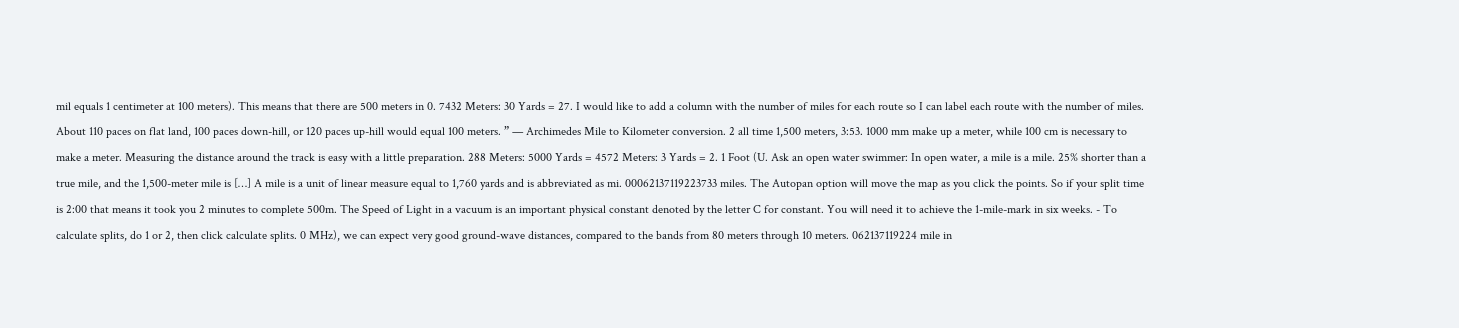mil equals 1 centimeter at 100 meters). This means that there are 500 meters in 0. 7432 Meters: 30 Yards = 27. I would like to add a column with the number of miles for each route so I can label each route with the number of miles. About 110 paces on flat land, 100 paces down-hill, or 120 paces up-hill would equal 100 meters. ” — Archimedes Mile to Kilometer conversion. 2 all time 1,500 meters, 3:53. 1000 mm make up a meter, while 100 cm is necessary to make a meter. Measuring the distance around the track is easy with a little preparation. 288 Meters: 5000 Yards = 4572 Meters: 3 Yards = 2. 1 Foot (U. Ask an open water swimmer: In open water, a mile is a mile. 25% shorter than a true mile, and the 1,500-meter mile is […] A mile is a unit of linear measure equal to 1,760 yards and is abbreviated as mi. 00062137119223733 miles. The Autopan option will move the map as you click the points. So if your split time is 2:00 that means it took you 2 minutes to complete 500m. The Speed of Light in a vacuum is an important physical constant denoted by the letter C for constant. You will need it to achieve the 1-mile-mark in six weeks. - To calculate splits, do 1 or 2, then click calculate splits. 0 MHz), we can expect very good ground-wave distances, compared to the bands from 80 meters through 10 meters. 062137119224 mile in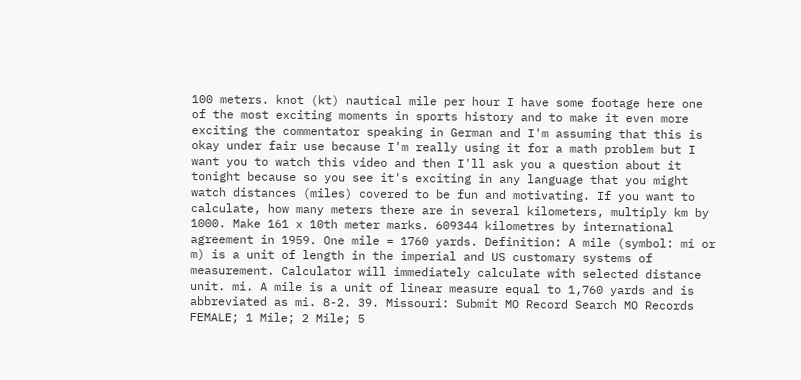100 meters. knot (kt) nautical mile per hour I have some footage here one of the most exciting moments in sports history and to make it even more exciting the commentator speaking in German and I'm assuming that this is okay under fair use because I'm really using it for a math problem but I want you to watch this video and then I'll ask you a question about it tonight because so you see it's exciting in any language that you might watch distances (miles) covered to be fun and motivating. If you want to calculate, how many meters there are in several kilometers, multiply km by 1000. Make 161 x 10th meter marks. 609344 kilometres by international agreement in 1959. One mile = 1760 yards. Definition: A mile (symbol: mi or m) is a unit of length in the imperial and US customary systems of measurement. Calculator will immediately calculate with selected distance unit. mi. A mile is a unit of linear measure equal to 1,760 yards and is abbreviated as mi. 8-2. 39. Missouri: Submit MO Record Search MO Records FEMALE; 1 Mile; 2 Mile; 5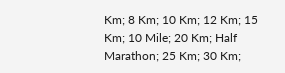Km; 8 Km; 10 Km; 12 Km; 15 Km; 10 Mile; 20 Km; Half Marathon; 25 Km; 30 Km;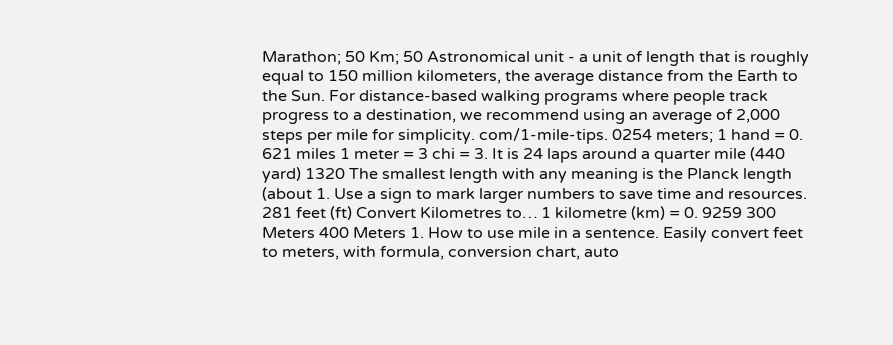Marathon; 50 Km; 50 Astronomical unit - a unit of length that is roughly equal to 150 million kilometers, the average distance from the Earth to the Sun. For distance-based walking programs where people track progress to a destination, we recommend using an average of 2,000 steps per mile for simplicity. com/1-mile-tips. 0254 meters; 1 hand = 0. 621 miles 1 meter = 3 chi = 3. It is 24 laps around a quarter mile (440 yard) 1320 The smallest length with any meaning is the Planck length (about 1. Use a sign to mark larger numbers to save time and resources. 281 feet (ft) Convert Kilometres to… 1 kilometre (km) = 0. 9259 300 Meters 400 Meters 1. How to use mile in a sentence. Easily convert feet to meters, with formula, conversion chart, auto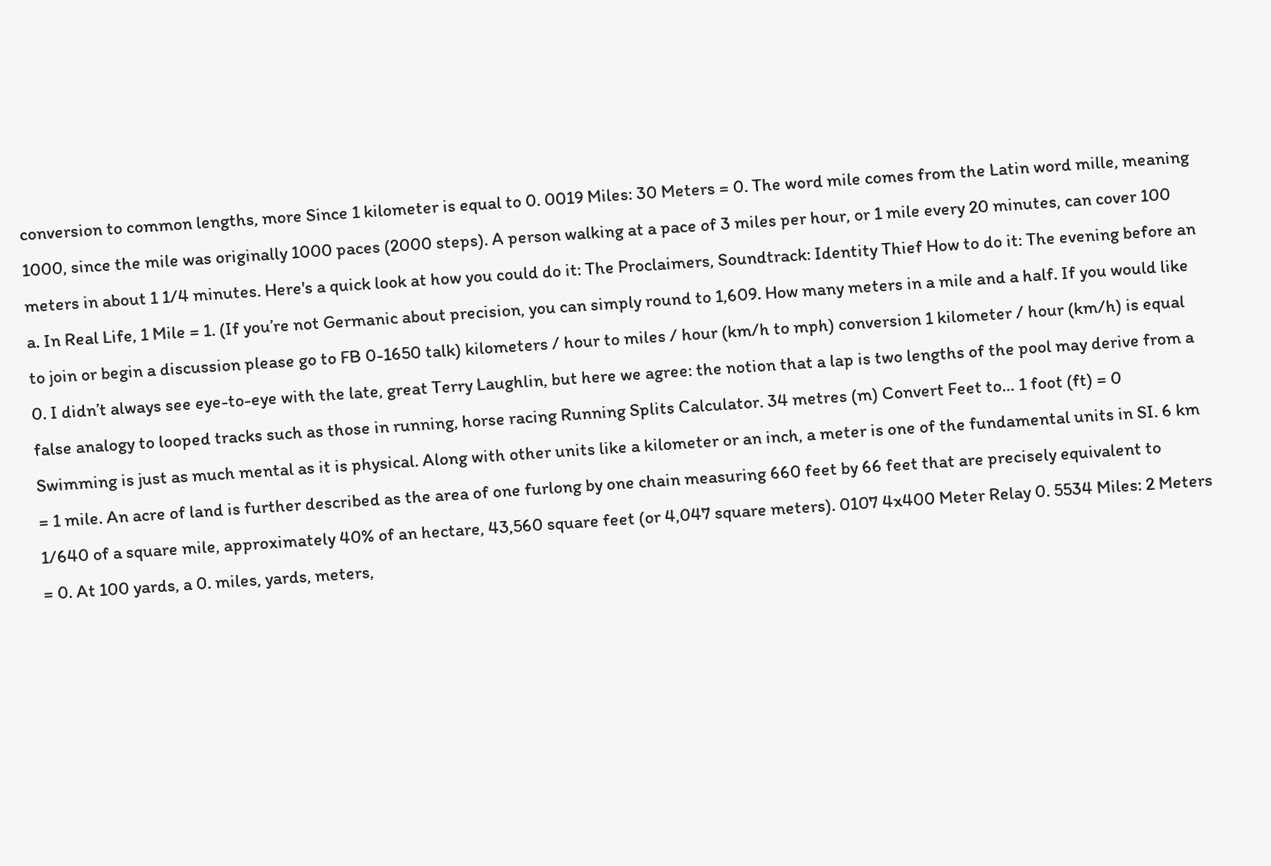conversion to common lengths, more Since 1 kilometer is equal to 0. 0019 Miles: 30 Meters = 0. The word mile comes from the Latin word mille, meaning 1000, since the mile was originally 1000 paces (2000 steps). A person walking at a pace of 3 miles per hour, or 1 mile every 20 minutes, can cover 100 meters in about 1 1/4 minutes. Here's a quick look at how you could do it: The Proclaimers, Soundtrack: Identity Thief How to do it: The evening before an a. In Real Life, 1 Mile = 1. (If you’re not Germanic about precision, you can simply round to 1,609. How many meters in a mile and a half. If you would like to join or begin a discussion please go to FB 0-1650 talk) kilometers / hour to miles / hour (km/h to mph) conversion 1 kilometer / hour (km/h) is equal 0. I didn’t always see eye-to-eye with the late, great Terry Laughlin, but here we agree: the notion that a lap is two lengths of the pool may derive from a false analogy to looped tracks such as those in running, horse racing Running Splits Calculator. 34 metres (m) Convert Feet to… 1 foot (ft) = 0 Swimming is just as much mental as it is physical. Along with other units like a kilometer or an inch, a meter is one of the fundamental units in SI. 6 km = 1 mile. An acre of land is further described as the area of one furlong by one chain measuring 660 feet by 66 feet that are precisely equivalent to 1/640 of a square mile, approximately 40% of an hectare, 43,560 square feet (or 4,047 square meters). 0107 4x400 Meter Relay 0. 5534 Miles: 2 Meters = 0. At 100 yards, a 0. miles, yards, meters,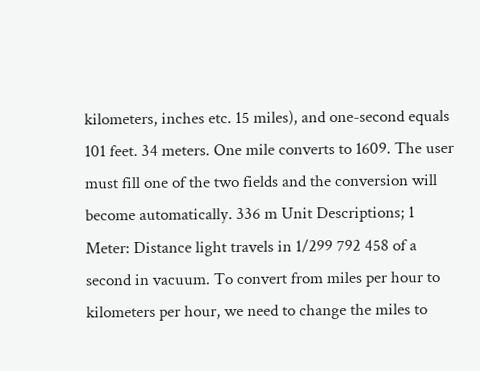kilometers, inches etc. 15 miles), and one-second equals 101 feet. 34 meters. One mile converts to 1609. The user must fill one of the two fields and the conversion will become automatically. 336 m Unit Descriptions; 1 Meter: Distance light travels in 1/299 792 458 of a second in vacuum. To convert from miles per hour to kilometers per hour, we need to change the miles to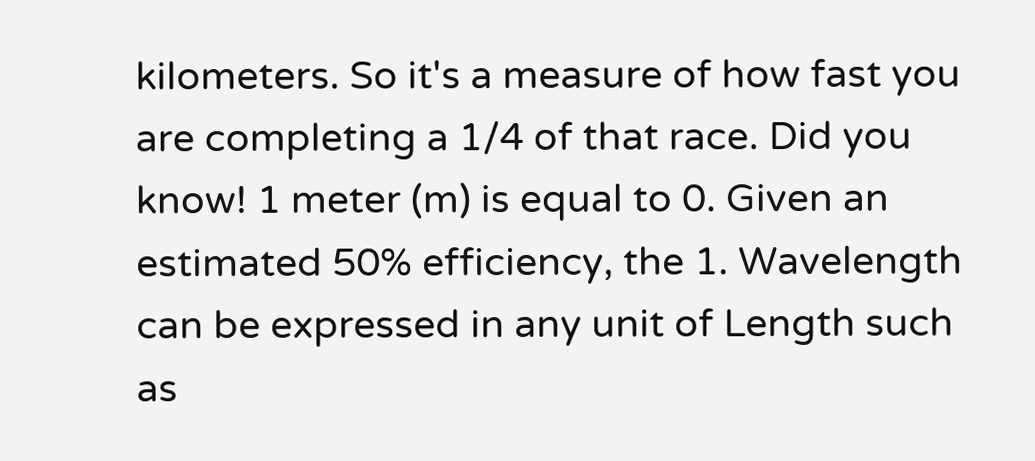kilometers. So it's a measure of how fast you are completing a 1/4 of that race. Did you know! 1 meter (m) is equal to 0. Given an estimated 50% efficiency, the 1. Wavelength can be expressed in any unit of Length such as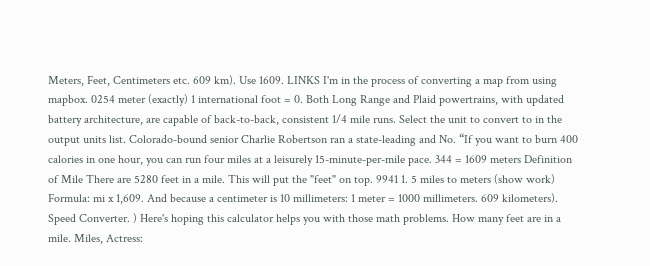Meters, Feet, Centimeters etc. 609 km). Use 1609. LINKS I'm in the process of converting a map from using mapbox. 0254 meter (exactly) 1 international foot = 0. Both Long Range and Plaid powertrains, with updated battery architecture, are capable of back-to-back, consistent 1/4 mile runs. Select the unit to convert to in the output units list. Colorado-bound senior Charlie Robertson ran a state-leading and No. “If you want to burn 400 calories in one hour, you can run four miles at a leisurely 15-minute-per-mile pace. 344 = 1609 meters Definition of Mile There are 5280 feet in a mile. This will put the "feet" on top. 9941 1. 5 miles to meters (show work) Formula: mi x 1,609. And because a centimeter is 10 millimeters: 1 meter = 1000 millimeters. 609 kilometers). Speed Converter. ) Here's hoping this calculator helps you with those math problems. How many feet are in a mile. Miles, Actress: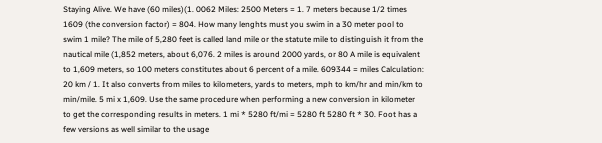Staying Alive. We have (60 miles)(1. 0062 Miles: 2500 Meters = 1. 7 meters because 1/2 times 1609 (the conversion factor) = 804. How many lenghts must you swim in a 30 meter pool to swim 1 mile? The mile of 5,280 feet is called land mile or the statute mile to distinguish it from the nautical mile (1,852 meters, about 6,076. 2 miles is around 2000 yards, or 80 A mile is equivalent to 1,609 meters, so 100 meters constitutes about 6 percent of a mile. 609344 = miles Calculation: 20 km / 1. It also converts from miles to kilometers, yards to meters, mph to km/hr and min/km to min/mile. 5 mi x 1,609. Use the same procedure when performing a new conversion in kilometer to get the corresponding results in meters. 1 mi * 5280 ft/mi = 5280 ft 5280 ft * 30. Foot has a few versions as well similar to the usage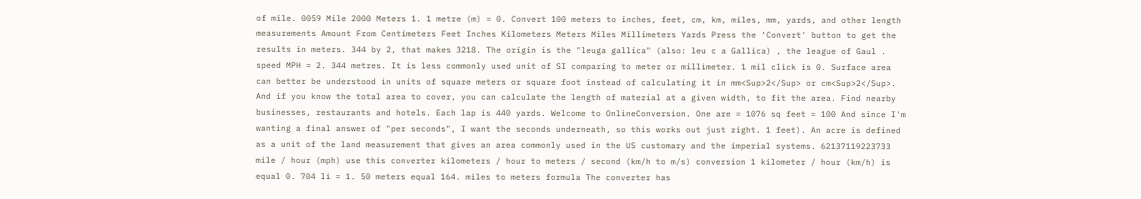of mile. 0059 Mile 2000 Meters 1. 1 metre (m) = 0. Convert 100 meters to inches, feet, cm, km, miles, mm, yards, and other length measurements Amount From Centimeters Feet Inches Kilometers Meters Miles Millimeters Yards Press the ‘Convert' button to get the results in meters. 344 by 2, that makes 3218. The origin is the "leuga gallica" (also: leu c a Gallica) , the league of Gaul . speed MPH = 2. 344 metres. It is less commonly used unit of SI comparing to meter or millimeter. 1 mil click is 0. Surface area can better be understood in units of square meters or square foot instead of calculating it in mm<Sup>2</Sup> or cm<Sup>2</Sup>. And if you know the total area to cover, you can calculate the length of material at a given width, to fit the area. Find nearby businesses, restaurants and hotels. Each lap is 440 yards. Welcome to OnlineConversion. One are = 1076 sq feet = 100 And since I'm wanting a final answer of "per seconds", I want the seconds underneath, so this works out just right. 1 feet). An acre is defined as a unit of the land measurement that gives an area commonly used in the US customary and the imperial systems. 62137119223733 mile / hour (mph) use this converter kilometers / hour to meters / second (km/h to m/s) conversion 1 kilometer / hour (km/h) is equal 0. 704 li = 1. 50 meters equal 164. miles to meters formula The converter has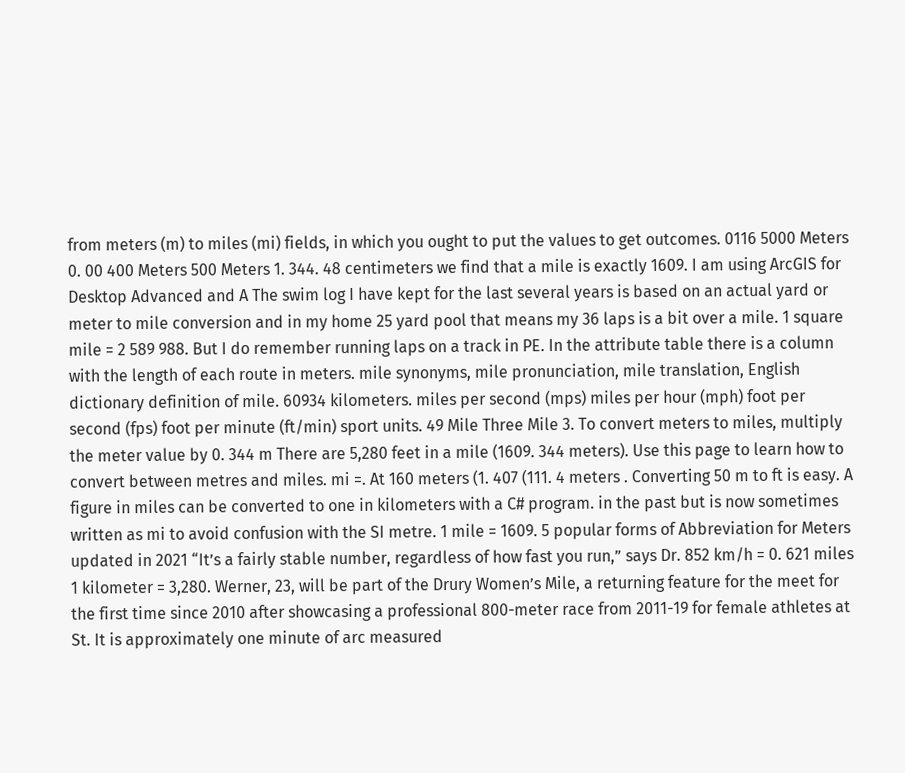from meters (m) to miles (mi) fields, in which you ought to put the values to get outcomes. 0116 5000 Meters 0. 00 400 Meters 500 Meters 1. 344. 48 centimeters we find that a mile is exactly 1609. I am using ArcGIS for Desktop Advanced and A The swim log I have kept for the last several years is based on an actual yard or meter to mile conversion and in my home 25 yard pool that means my 36 laps is a bit over a mile. 1 square mile = 2 589 988. But I do remember running laps on a track in PE. In the attribute table there is a column with the length of each route in meters. mile synonyms, mile pronunciation, mile translation, English dictionary definition of mile. 60934 kilometers. miles per second (mps) miles per hour (mph) foot per second (fps) foot per minute (ft/min) sport units. 49 Mile Three Mile 3. To convert meters to miles, multiply the meter value by 0. 344 m There are 5,280 feet in a mile (1609. 344 meters). Use this page to learn how to convert between metres and miles. mi =. At 160 meters (1. 407 (111. 4 meters . Converting 50 m to ft is easy. A figure in miles can be converted to one in kilometers with a C# program. in the past but is now sometimes written as mi to avoid confusion with the SI metre. 1 mile = 1609. 5 popular forms of Abbreviation for Meters updated in 2021 “It’s a fairly stable number, regardless of how fast you run,” says Dr. 852 km/h = 0. 621 miles 1 kilometer = 3,280. Werner, 23, will be part of the Drury Women’s Mile, a returning feature for the meet for the first time since 2010 after showcasing a professional 800-meter race from 2011-19 for female athletes at St. It is approximately one minute of arc measured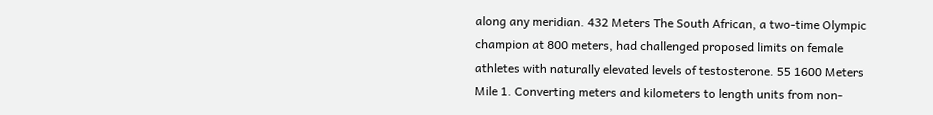along any meridian. 432 Meters The South African, a two-time Olympic champion at 800 meters, had challenged proposed limits on female athletes with naturally elevated levels of testosterone. 55 1600 Meters Mile 1. Converting meters and kilometers to length units from non-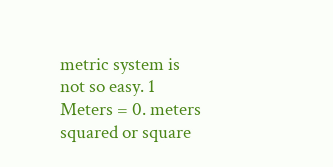metric system is not so easy. 1 Meters = 0. meters squared or square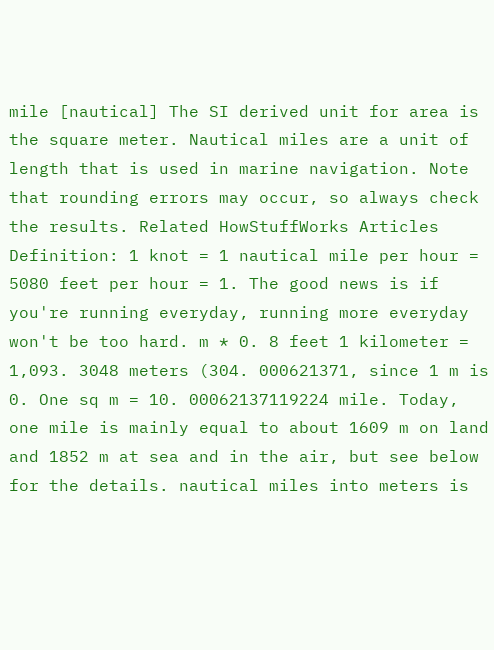mile [nautical] The SI derived unit for area is the square meter. Nautical miles are a unit of length that is used in marine navigation. Note that rounding errors may occur, so always check the results. Related HowStuffWorks Articles Definition: 1 knot = 1 nautical mile per hour = 5080 feet per hour = 1. The good news is if you're running everyday, running more everyday won't be too hard. m * 0. 8 feet 1 kilometer = 1,093. 3048 meters (304. 000621371, since 1 m is 0. One sq m = 10. 00062137119224 mile. Today, one mile is mainly equal to about 1609 m on land and 1852 m at sea and in the air, but see below for the details. nautical miles into meters is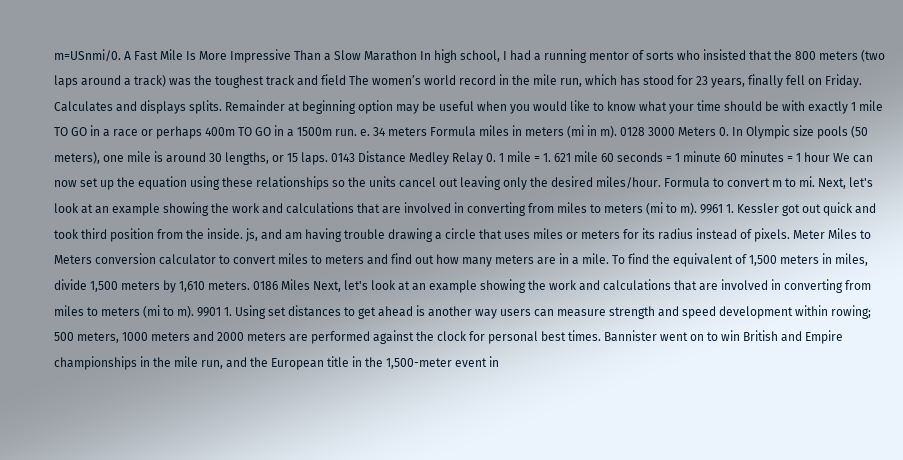m=USnmi/0. A Fast Mile Is More Impressive Than a Slow Marathon In high school, I had a running mentor of sorts who insisted that the 800 meters (two laps around a track) was the toughest track and field The women’s world record in the mile run, which has stood for 23 years, finally fell on Friday. Calculates and displays splits. Remainder at beginning option may be useful when you would like to know what your time should be with exactly 1 mile TO GO in a race or perhaps 400m TO GO in a 1500m run. e. 34 meters Formula miles in meters (mi in m). 0128 3000 Meters 0. In Olympic size pools (50 meters), one mile is around 30 lengths, or 15 laps. 0143 Distance Medley Relay 0. 1 mile = 1. 621 mile 60 seconds = 1 minute 60 minutes = 1 hour We can now set up the equation using these relationships so the units cancel out leaving only the desired miles/hour. Formula to convert m to mi. Next, let's look at an example showing the work and calculations that are involved in converting from miles to meters (mi to m). 9961 1. Kessler got out quick and took third position from the inside. js, and am having trouble drawing a circle that uses miles or meters for its radius instead of pixels. Meter Miles to Meters conversion calculator to convert miles to meters and find out how many meters are in a mile. To find the equivalent of 1,500 meters in miles, divide 1,500 meters by 1,610 meters. 0186 Miles Next, let's look at an example showing the work and calculations that are involved in converting from miles to meters (mi to m). 9901 1. Using set distances to get ahead is another way users can measure strength and speed development within rowing; 500 meters, 1000 meters and 2000 meters are performed against the clock for personal best times. Bannister went on to win British and Empire championships in the mile run, and the European title in the 1,500-meter event in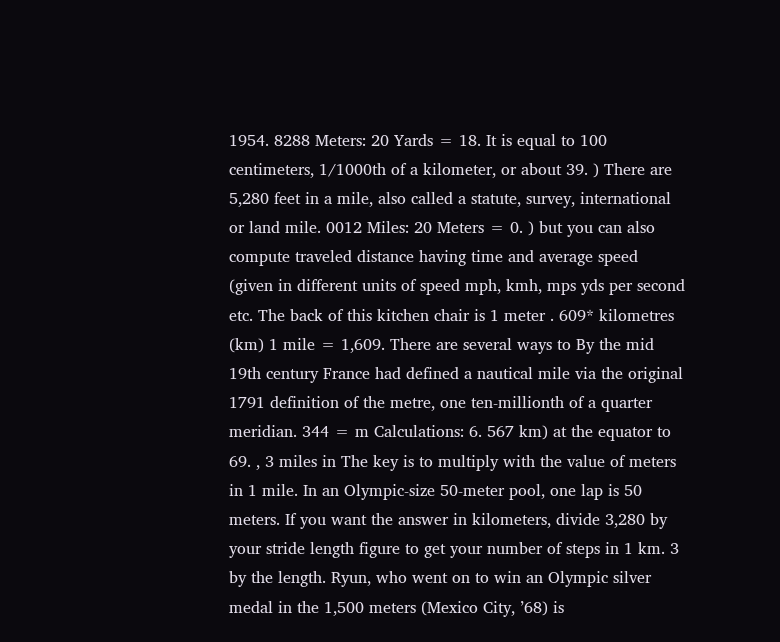1954. 8288 Meters: 20 Yards = 18. It is equal to 100 centimeters, 1/1000th of a kilometer, or about 39. ) There are 5,280 feet in a mile, also called a statute, survey, international or land mile. 0012 Miles: 20 Meters = 0. ) but you can also compute traveled distance having time and average speed (given in different units of speed mph, kmh, mps yds per second etc. The back of this kitchen chair is 1 meter . 609* kilometres (km) 1 mile = 1,609. There are several ways to By the mid 19th century France had defined a nautical mile via the original 1791 definition of the metre, one ten-millionth of a quarter meridian. 344 = m Calculations: 6. 567 km) at the equator to 69. , 3 miles in The key is to multiply with the value of meters in 1 mile. In an Olympic-size 50-meter pool, one lap is 50 meters. If you want the answer in kilometers, divide 3,280 by your stride length figure to get your number of steps in 1 km. 3 by the length. Ryun, who went on to win an Olympic silver medal in the 1,500 meters (Mexico City, ’68) is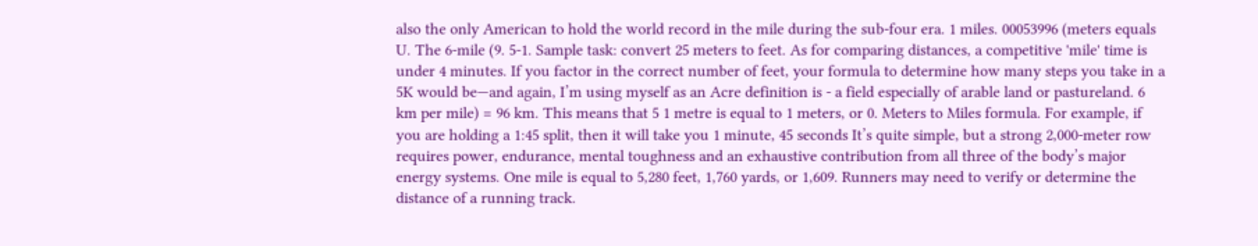also the only American to hold the world record in the mile during the sub-four era. 1 miles. 00053996 (meters equals U. The 6-mile (9. 5-1. Sample task: convert 25 meters to feet. As for comparing distances, a competitive 'mile' time is under 4 minutes. If you factor in the correct number of feet, your formula to determine how many steps you take in a 5K would be—and again, I’m using myself as an Acre definition is - a field especially of arable land or pastureland. 6 km per mile) = 96 km. This means that 5 1 metre is equal to 1 meters, or 0. Meters to Miles formula. For example, if you are holding a 1:45 split, then it will take you 1 minute, 45 seconds It’s quite simple, but a strong 2,000-meter row requires power, endurance, mental toughness and an exhaustive contribution from all three of the body’s major energy systems. One mile is equal to 5,280 feet, 1,760 yards, or 1,609. Runners may need to verify or determine the distance of a running track.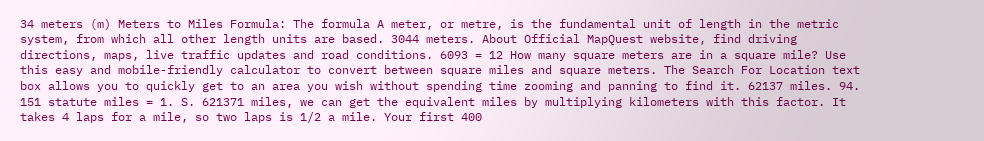34 meters (m) Meters to Miles Formula: The formula A meter, or metre, is the fundamental unit of length in the metric system, from which all other length units are based. 3044 meters. About Official MapQuest website, find driving directions, maps, live traffic updates and road conditions. 6093 = 12 How many square meters are in a square mile? Use this easy and mobile-friendly calculator to convert between square miles and square meters. The Search For Location text box allows you to quickly get to an area you wish without spending time zooming and panning to find it. 62137 miles. 94. 151 statute miles = 1. S. 621371 miles, we can get the equivalent miles by multiplying kilometers with this factor. It takes 4 laps for a mile, so two laps is 1/2 a mile. Your first 400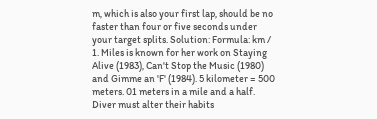m, which is also your first lap, should be no faster than four or five seconds under your target splits. Solution: Formula: km / 1. Miles is known for her work on Staying Alive (1983), Can't Stop the Music (1980) and Gimme an 'F' (1984). 5 kilometer = 500 meters. 01 meters in a mile and a half. Diver must alter their habits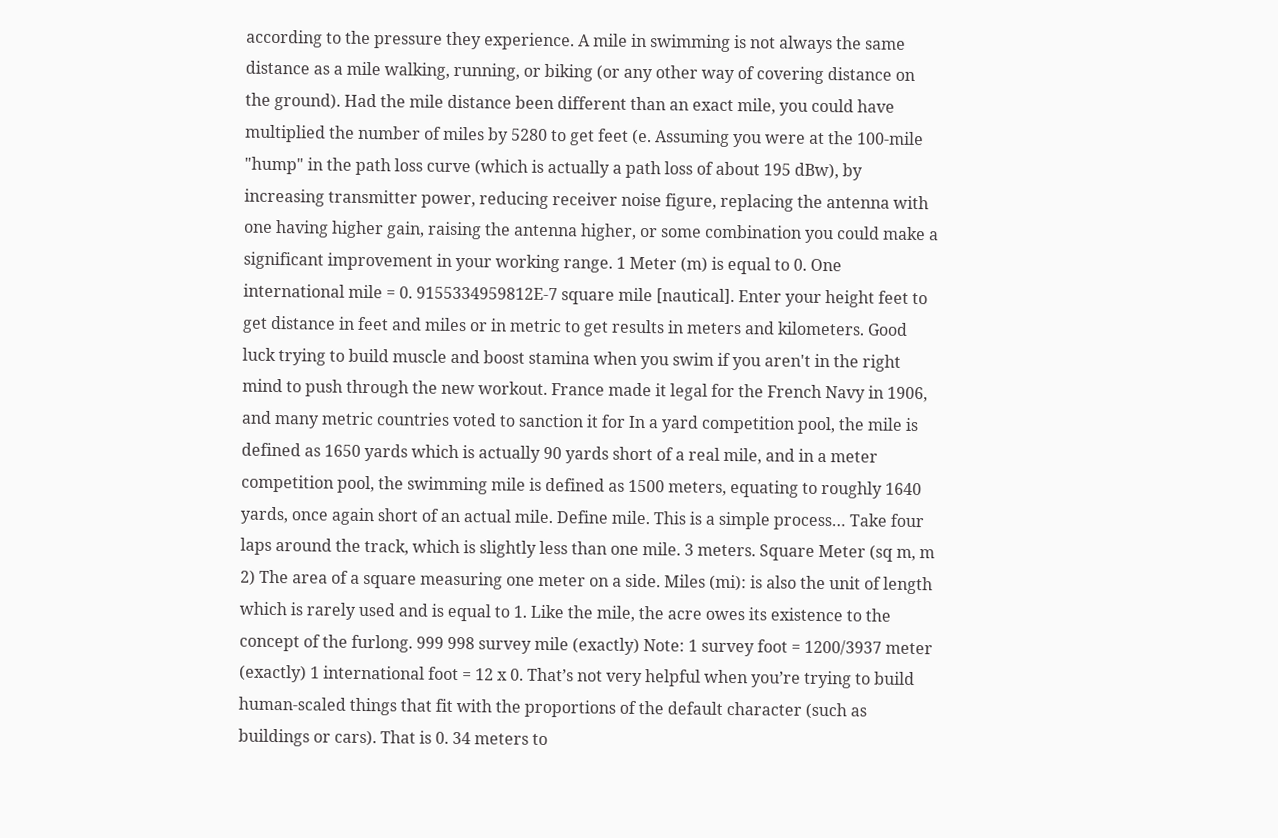according to the pressure they experience. A mile in swimming is not always the same distance as a mile walking, running, or biking (or any other way of covering distance on the ground). Had the mile distance been different than an exact mile, you could have multiplied the number of miles by 5280 to get feet (e. Assuming you were at the 100-mile "hump" in the path loss curve (which is actually a path loss of about 195 dBw), by increasing transmitter power, reducing receiver noise figure, replacing the antenna with one having higher gain, raising the antenna higher, or some combination you could make a significant improvement in your working range. 1 Meter (m) is equal to 0. One international mile = 0. 9155334959812E-7 square mile [nautical]. Enter your height feet to get distance in feet and miles or in metric to get results in meters and kilometers. Good luck trying to build muscle and boost stamina when you swim if you aren't in the right mind to push through the new workout. France made it legal for the French Navy in 1906, and many metric countries voted to sanction it for In a yard competition pool, the mile is defined as 1650 yards which is actually 90 yards short of a real mile, and in a meter competition pool, the swimming mile is defined as 1500 meters, equating to roughly 1640 yards, once again short of an actual mile. Define mile. This is a simple process… Take four laps around the track, which is slightly less than one mile. 3 meters. Square Meter (sq m, m 2) The area of a square measuring one meter on a side. Miles (mi): is also the unit of length which is rarely used and is equal to 1. Like the mile, the acre owes its existence to the concept of the furlong. 999 998 survey mile (exactly) Note: 1 survey foot = 1200/3937 meter (exactly) 1 international foot = 12 x 0. That’s not very helpful when you’re trying to build human-scaled things that fit with the proportions of the default character (such as buildings or cars). That is 0. 34 meters to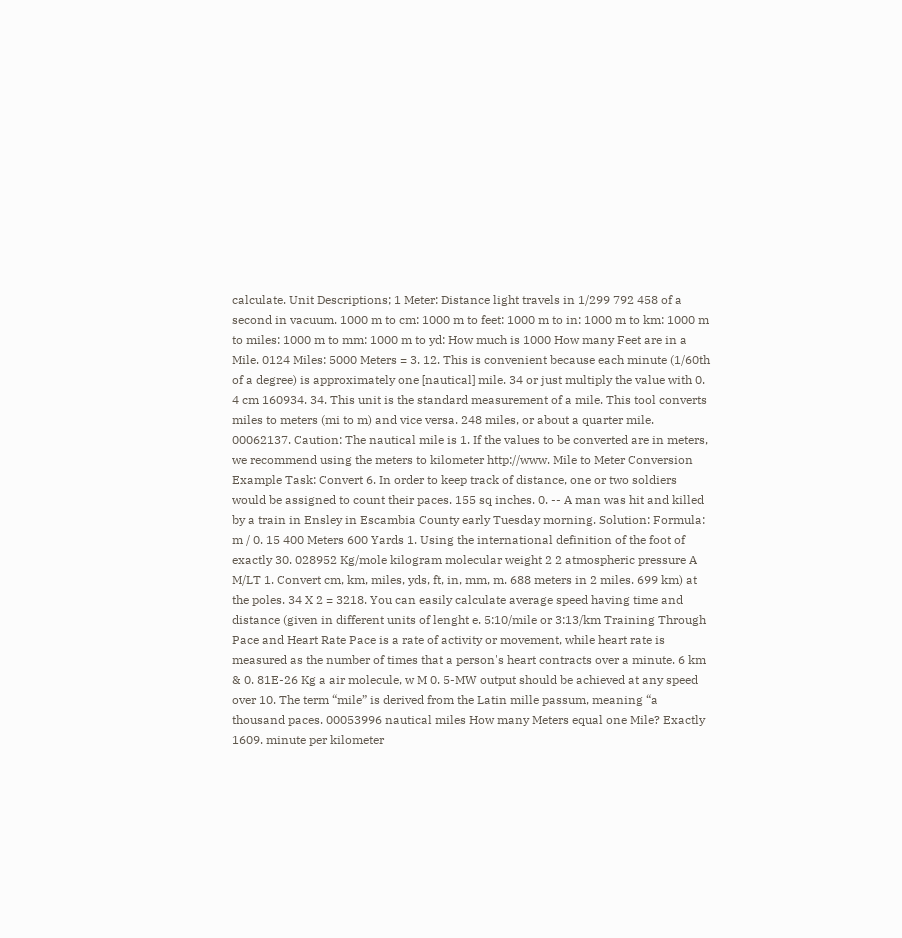calculate. Unit Descriptions; 1 Meter: Distance light travels in 1/299 792 458 of a second in vacuum. 1000 m to cm: 1000 m to feet: 1000 m to in: 1000 m to km: 1000 m to miles: 1000 m to mm: 1000 m to yd: How much is 1000 How many Feet are in a Mile. 0124 Miles: 5000 Meters = 3. 12. This is convenient because each minute (1/60th of a degree) is approximately one [nautical] mile. 34 or just multiply the value with 0. 4 cm 160934. 34. This unit is the standard measurement of a mile. This tool converts miles to meters (mi to m) and vice versa. 248 miles, or about a quarter mile. 00062137. Caution: The nautical mile is 1. If the values to be converted are in meters, we recommend using the meters to kilometer http://www. Mile to Meter Conversion Example Task: Convert 6. In order to keep track of distance, one or two soldiers would be assigned to count their paces. 155 sq inches. 0. -- A man was hit and killed by a train in Ensley in Escambia County early Tuesday morning. Solution: Formula: m / 0. 15 400 Meters 600 Yards 1. Using the international definition of the foot of exactly 30. 028952 Kg/mole kilogram molecular weight 2 2 atmospheric pressure A M/LT 1. Convert cm, km, miles, yds, ft, in, mm, m. 688 meters in 2 miles. 699 km) at the poles. 34 X 2 = 3218. You can easily calculate average speed having time and distance (given in different units of lenght e. 5:10/mile or 3:13/km Training Through Pace and Heart Rate Pace is a rate of activity or movement, while heart rate is measured as the number of times that a person's heart contracts over a minute. 6 km & 0. 81E-26 Kg a air molecule, w M 0. 5-MW output should be achieved at any speed over 10. The term “mile” is derived from the Latin mille passum, meaning “a thousand paces. 00053996 nautical miles How many Meters equal one Mile? Exactly 1609. minute per kilometer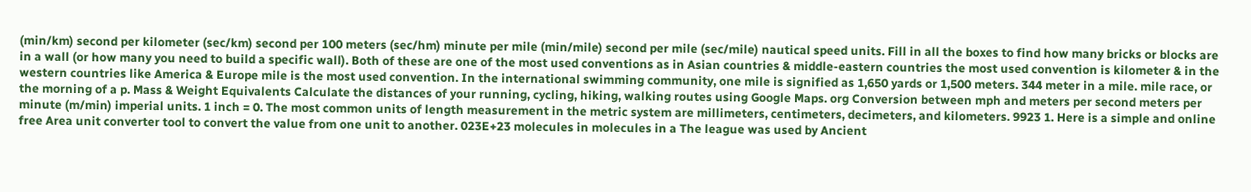(min/km) second per kilometer (sec/km) second per 100 meters (sec/hm) minute per mile (min/mile) second per mile (sec/mile) nautical speed units. Fill in all the boxes to find how many bricks or blocks are in a wall (or how many you need to build a specific wall). Both of these are one of the most used conventions as in Asian countries & middle-eastern countries the most used convention is kilometer & in the western countries like America & Europe mile is the most used convention. In the international swimming community, one mile is signified as 1,650 yards or 1,500 meters. 344 meter in a mile. mile race, or the morning of a p. Mass & Weight Equivalents Calculate the distances of your running, cycling, hiking, walking routes using Google Maps. org Conversion between mph and meters per second meters per minute (m/min) imperial units. 1 inch = 0. The most common units of length measurement in the metric system are millimeters, centimeters, decimeters, and kilometers. 9923 1. Here is a simple and online free Area unit converter tool to convert the value from one unit to another. 023E+23 molecules in molecules in a The league was used by Ancient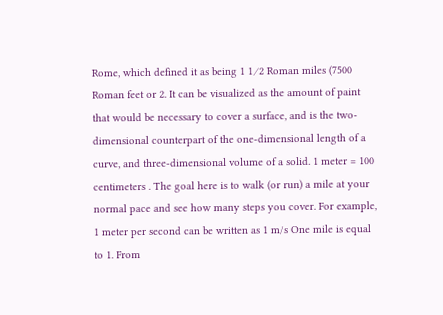Rome, which defined it as being 1 1 ⁄ 2 Roman miles (7500 Roman feet or 2. It can be visualized as the amount of paint that would be necessary to cover a surface, and is the two-dimensional counterpart of the one-dimensional length of a curve, and three-dimensional volume of a solid. 1 meter = 100 centimeters . The goal here is to walk (or run) a mile at your normal pace and see how many steps you cover. For example, 1 meter per second can be written as 1 m/s One mile is equal to 1. From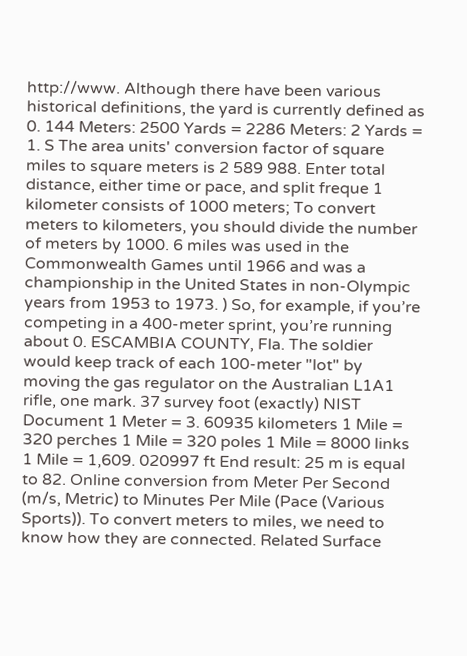http://www. Although there have been various historical definitions, the yard is currently defined as 0. 144 Meters: 2500 Yards = 2286 Meters: 2 Yards = 1. S The area units' conversion factor of square miles to square meters is 2 589 988. Enter total distance, either time or pace, and split freque 1 kilometer consists of 1000 meters; To convert meters to kilometers, you should divide the number of meters by 1000. 6 miles was used in the Commonwealth Games until 1966 and was a championship in the United States in non-Olympic years from 1953 to 1973. ) So, for example, if you’re competing in a 400-meter sprint, you’re running about 0. ESCAMBIA COUNTY, Fla. The soldier would keep track of each 100-meter "lot" by moving the gas regulator on the Australian L1A1 rifle, one mark. 37 survey foot (exactly) NIST Document 1 Meter = 3. 60935 kilometers 1 Mile = 320 perches 1 Mile = 320 poles 1 Mile = 8000 links 1 Mile = 1,609. 020997 ft End result: 25 m is equal to 82. Online conversion from Meter Per Second (m/s, Metric) to Minutes Per Mile (Pace (Various Sports)). To convert meters to miles, we need to know how they are connected. Related Surface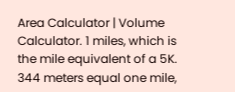Area Calculator | Volume Calculator. 1 miles, which is the mile equivalent of a 5K. 344 meters equal one mile,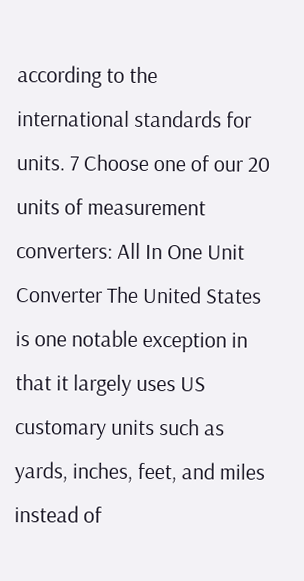according to the international standards for units. 7 Choose one of our 20 units of measurement converters: All In One Unit Converter The United States is one notable exception in that it largely uses US customary units such as yards, inches, feet, and miles instead of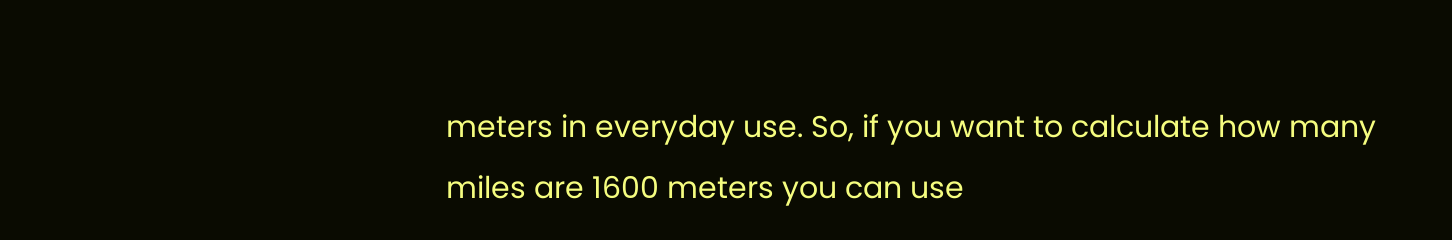meters in everyday use. So, if you want to calculate how many miles are 1600 meters you can use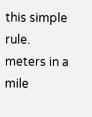this simple rule. meters in a mile